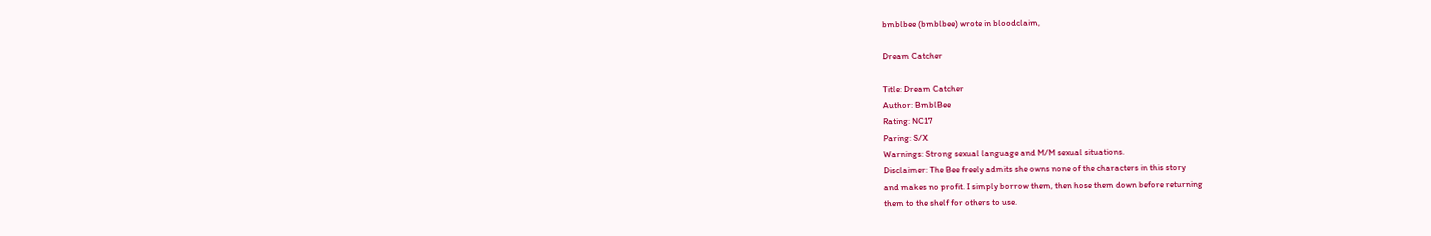bmblbee (bmblbee) wrote in bloodclaim,

Dream Catcher

Title: Dream Catcher
Author: BmblBee
Rating: NC17
Paring: S/X
Warnings: Strong sexual language and M/M sexual situations.
Disclaimer: The Bee freely admits she owns none of the characters in this story
and makes no profit. I simply borrow them, then hose them down before returning
them to the shelf for others to use.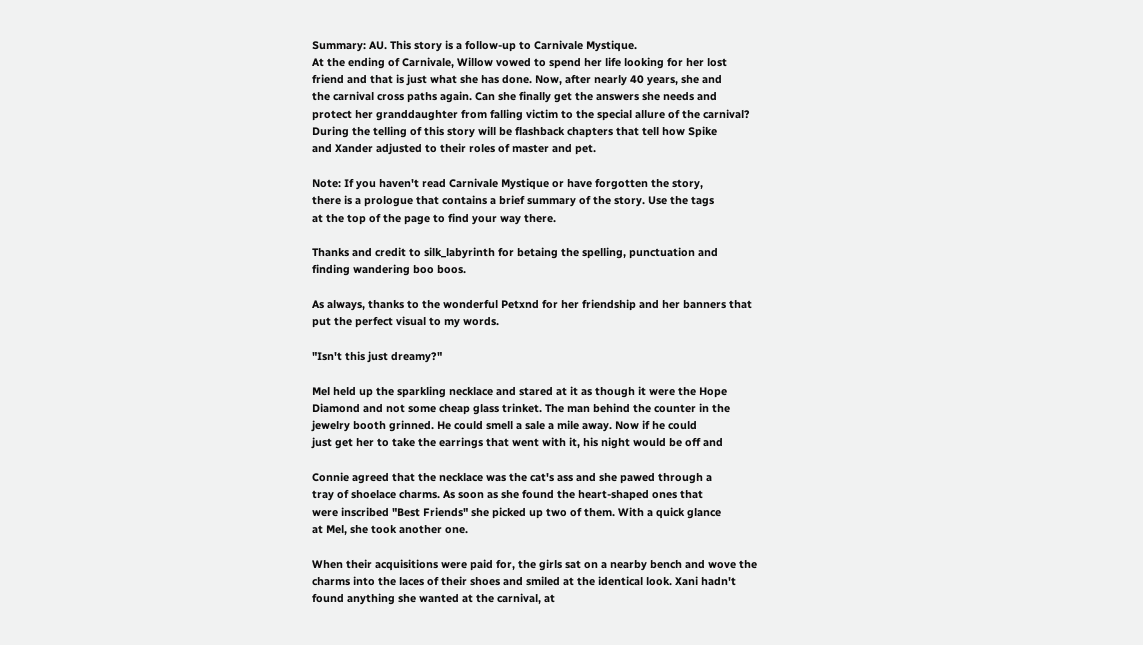Summary: AU. This story is a follow-up to Carnivale Mystique.
At the ending of Carnivale, Willow vowed to spend her life looking for her lost
friend and that is just what she has done. Now, after nearly 40 years, she and
the carnival cross paths again. Can she finally get the answers she needs and
protect her granddaughter from falling victim to the special allure of the carnival?
During the telling of this story will be flashback chapters that tell how Spike
and Xander adjusted to their roles of master and pet.

Note: If you haven't read Carnivale Mystique or have forgotten the story,
there is a prologue that contains a brief summary of the story. Use the tags
at the top of the page to find your way there.

Thanks and credit to silk_labyrinth for betaing the spelling, punctuation and
finding wandering boo boos.

As always, thanks to the wonderful Petxnd for her friendship and her banners that
put the perfect visual to my words.

"Isn't this just dreamy?"

Mel held up the sparkling necklace and stared at it as though it were the Hope
Diamond and not some cheap glass trinket. The man behind the counter in the
jewelry booth grinned. He could smell a sale a mile away. Now if he could
just get her to take the earrings that went with it, his night would be off and

Connie agreed that the necklace was the cat's ass and she pawed through a
tray of shoelace charms. As soon as she found the heart-shaped ones that
were inscribed "Best Friends" she picked up two of them. With a quick glance
at Mel, she took another one.

When their acquisitions were paid for, the girls sat on a nearby bench and wove the
charms into the laces of their shoes and smiled at the identical look. Xani hadn't
found anything she wanted at the carnival, at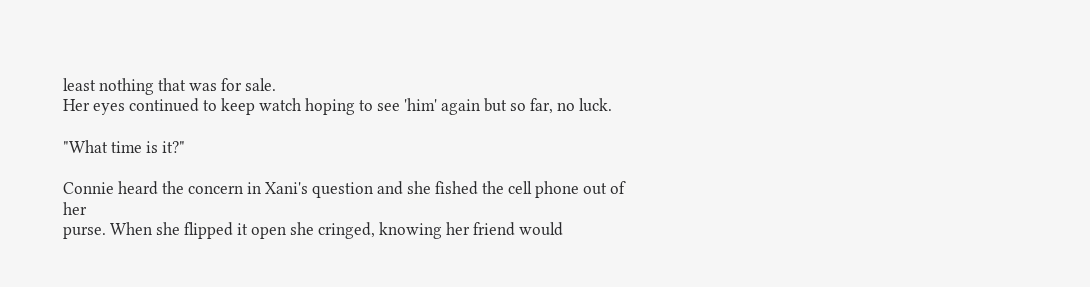least nothing that was for sale.
Her eyes continued to keep watch hoping to see 'him' again but so far, no luck.

"What time is it?"

Connie heard the concern in Xani's question and she fished the cell phone out of her
purse. When she flipped it open she cringed, knowing her friend would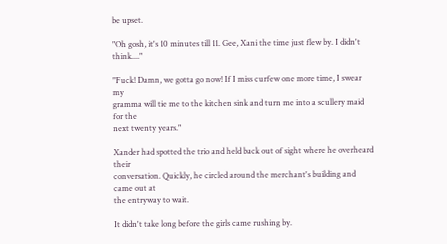be upset.

"Oh gosh, it's 10 minutes till 11. Gee, Xani the time just flew by. I didn't think...."

"Fuck! Damn, we gotta go now! If I miss curfew one more time, I swear my
gramma will tie me to the kitchen sink and turn me into a scullery maid for the
next twenty years."

Xander had spotted the trio and held back out of sight where he overheard their
conversation. Quickly, he circled around the merchant's building and came out at
the entryway to wait.

It didn't take long before the girls came rushing by.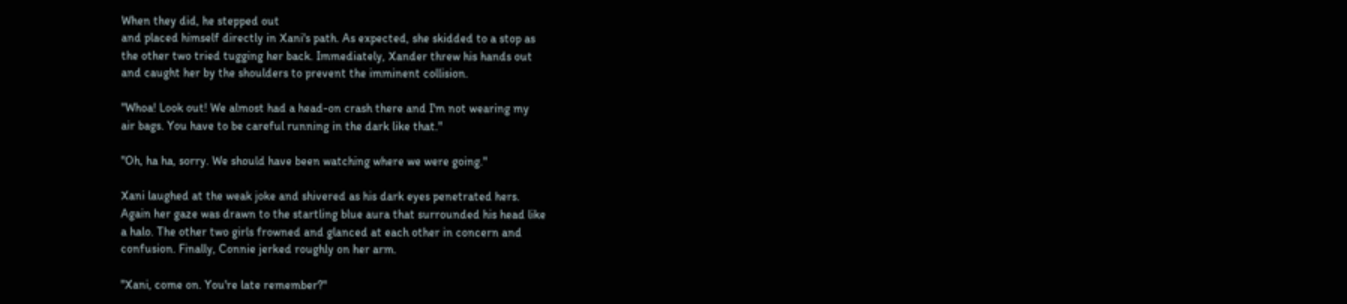When they did, he stepped out
and placed himself directly in Xani's path. As expected, she skidded to a stop as
the other two tried tugging her back. Immediately, Xander threw his hands out
and caught her by the shoulders to prevent the imminent collision.

"Whoa! Look out! We almost had a head-on crash there and I'm not wearing my
air bags. You have to be careful running in the dark like that."

"Oh, ha ha, sorry. We should have been watching where we were going."

Xani laughed at the weak joke and shivered as his dark eyes penetrated hers.
Again her gaze was drawn to the startling blue aura that surrounded his head like
a halo. The other two girls frowned and glanced at each other in concern and
confusion. Finally, Connie jerked roughly on her arm.

"Xani, come on. You're late remember?"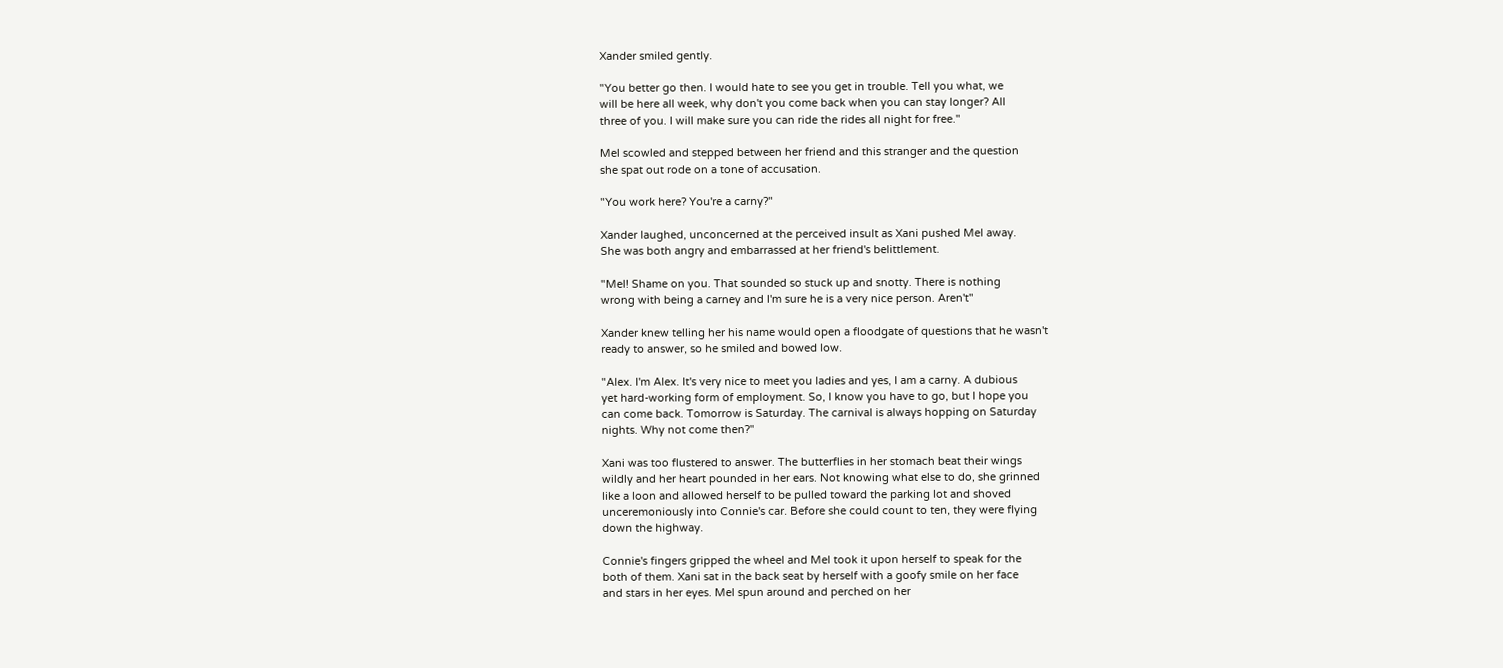Xander smiled gently.

"You better go then. I would hate to see you get in trouble. Tell you what, we
will be here all week, why don't you come back when you can stay longer? All
three of you. I will make sure you can ride the rides all night for free."

Mel scowled and stepped between her friend and this stranger and the question
she spat out rode on a tone of accusation.

"You work here? You're a carny?"

Xander laughed, unconcerned at the perceived insult as Xani pushed Mel away.
She was both angry and embarrassed at her friend's belittlement.

"Mel! Shame on you. That sounded so stuck up and snotty. There is nothing
wrong with being a carney and I'm sure he is a very nice person. Aren't"

Xander knew telling her his name would open a floodgate of questions that he wasn't
ready to answer, so he smiled and bowed low.

"Alex. I'm Alex. It's very nice to meet you ladies and yes, I am a carny. A dubious
yet hard-working form of employment. So, I know you have to go, but I hope you
can come back. Tomorrow is Saturday. The carnival is always hopping on Saturday
nights. Why not come then?"

Xani was too flustered to answer. The butterflies in her stomach beat their wings
wildly and her heart pounded in her ears. Not knowing what else to do, she grinned
like a loon and allowed herself to be pulled toward the parking lot and shoved
unceremoniously into Connie's car. Before she could count to ten, they were flying
down the highway.

Connie's fingers gripped the wheel and Mel took it upon herself to speak for the
both of them. Xani sat in the back seat by herself with a goofy smile on her face
and stars in her eyes. Mel spun around and perched on her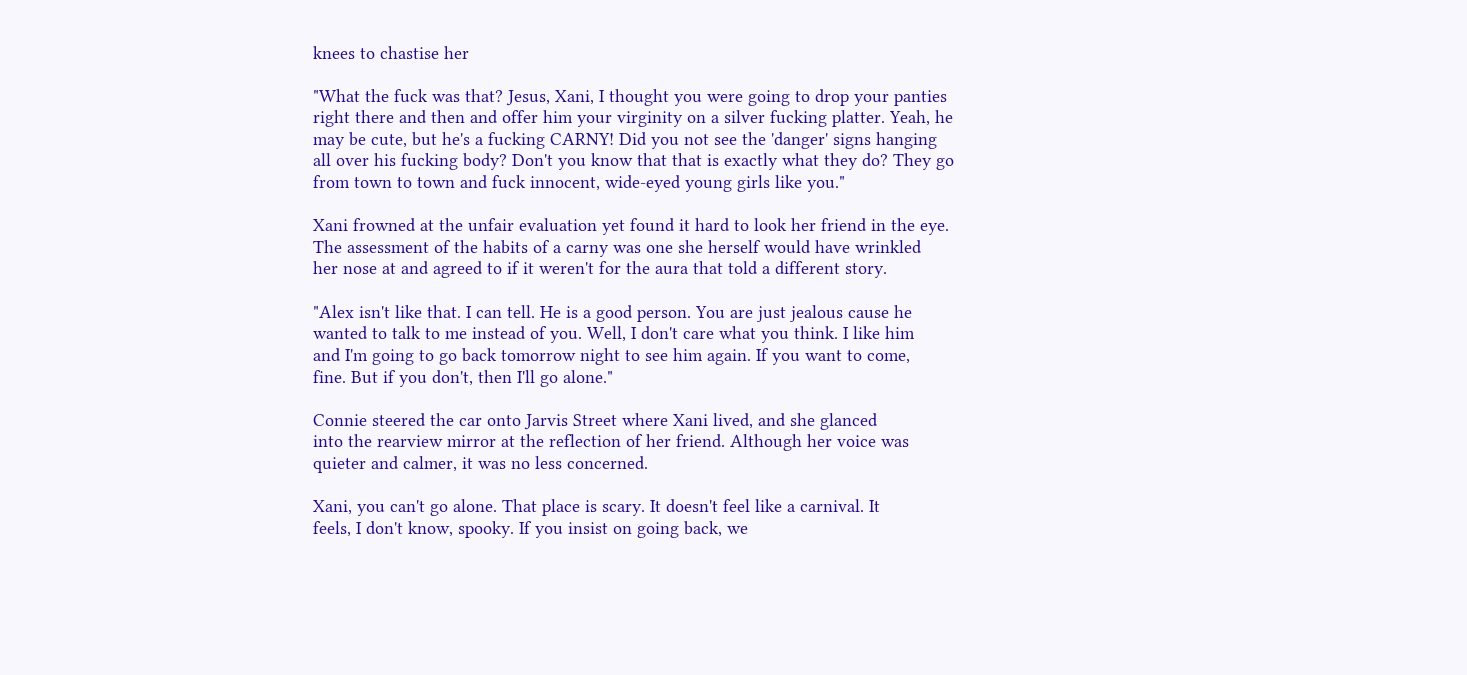knees to chastise her

"What the fuck was that? Jesus, Xani, I thought you were going to drop your panties
right there and then and offer him your virginity on a silver fucking platter. Yeah, he
may be cute, but he's a fucking CARNY! Did you not see the 'danger' signs hanging
all over his fucking body? Don't you know that that is exactly what they do? They go
from town to town and fuck innocent, wide-eyed young girls like you."

Xani frowned at the unfair evaluation yet found it hard to look her friend in the eye.
The assessment of the habits of a carny was one she herself would have wrinkled
her nose at and agreed to if it weren't for the aura that told a different story.

"Alex isn't like that. I can tell. He is a good person. You are just jealous cause he
wanted to talk to me instead of you. Well, I don't care what you think. I like him
and I'm going to go back tomorrow night to see him again. If you want to come,
fine. But if you don't, then I'll go alone."

Connie steered the car onto Jarvis Street where Xani lived, and she glanced
into the rearview mirror at the reflection of her friend. Although her voice was
quieter and calmer, it was no less concerned.

Xani, you can't go alone. That place is scary. It doesn't feel like a carnival. It
feels, I don't know, spooky. If you insist on going back, we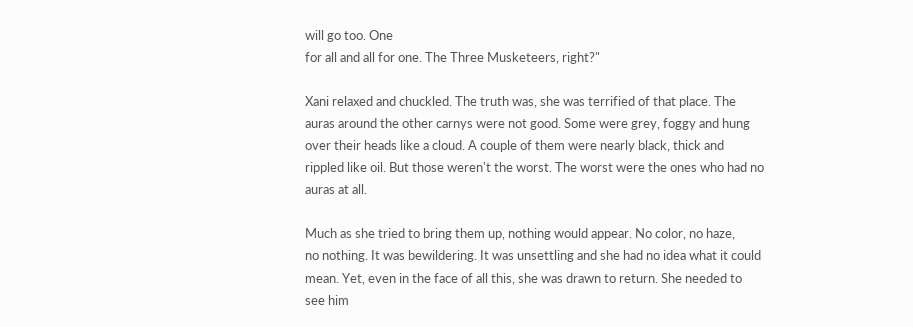will go too. One
for all and all for one. The Three Musketeers, right?"

Xani relaxed and chuckled. The truth was, she was terrified of that place. The
auras around the other carnys were not good. Some were grey, foggy and hung
over their heads like a cloud. A couple of them were nearly black, thick and
rippled like oil. But those weren't the worst. The worst were the ones who had no
auras at all.

Much as she tried to bring them up, nothing would appear. No color, no haze,
no nothing. It was bewildering. It was unsettling and she had no idea what it could
mean. Yet, even in the face of all this, she was drawn to return. She needed to
see him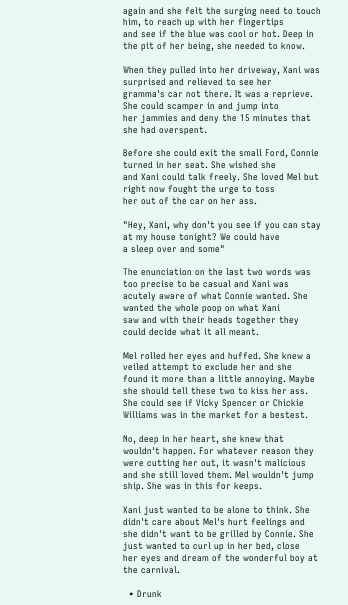again and she felt the surging need to touch him, to reach up with her fingertips
and see if the blue was cool or hot. Deep in the pit of her being, she needed to know.

When they pulled into her driveway, Xani was surprised and relieved to see her
gramma's car not there. It was a reprieve. She could scamper in and jump into
her jammies and deny the 15 minutes that she had overspent.

Before she could exit the small Ford, Connie turned in her seat. She wished she
and Xani could talk freely. She loved Mel but right now fought the urge to toss
her out of the car on her ass.

"Hey, Xani, why don't you see if you can stay at my house tonight? We could have
a sleep over and some"

The enunciation on the last two words was too precise to be casual and Xani was
acutely aware of what Connie wanted. She wanted the whole poop on what Xani
saw and with their heads together they could decide what it all meant.

Mel rolled her eyes and huffed. She knew a veiled attempt to exclude her and she
found it more than a little annoying. Maybe she should tell these two to kiss her ass.
She could see if Vicky Spencer or Chickie Williams was in the market for a bestest.

No, deep in her heart, she knew that wouldn't happen. For whatever reason they
were cutting her out, it wasn't malicious and she still loved them. Mel wouldn't jump
ship. She was in this for keeps.

Xani just wanted to be alone to think. She didn't care about Mel's hurt feelings and
she didn't want to be grilled by Connie. She just wanted to curl up in her bed, close
her eyes and dream of the wonderful boy at the carnival.

  • Drunk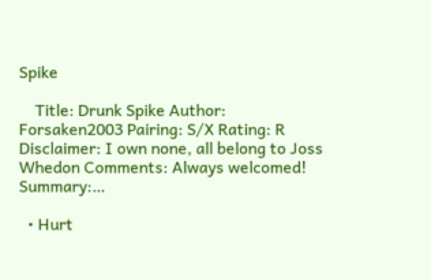Spike

    Title: Drunk Spike Author: Forsaken2003 Pairing: S/X Rating: R Disclaimer: I own none, all belong to Joss Whedon Comments: Always welcomed! Summary:…

  • Hurt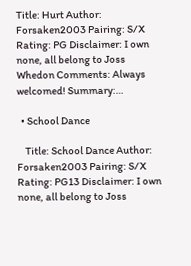Title: Hurt Author: Forsaken2003 Pairing: S/X Rating: PG Disclaimer: I own none, all belong to Joss Whedon Comments: Always welcomed! Summary:…

  • School Dance

    Title: School Dance Author: Forsaken2003 Pairing: S/X Rating: PG13 Disclaimer: I own none, all belong to Joss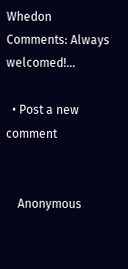Whedon Comments: Always welcomed!…

  • Post a new comment


    Anonymous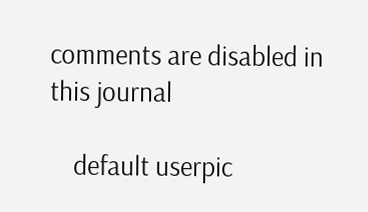comments are disabled in this journal

    default userpic